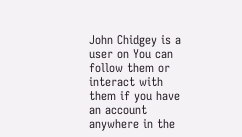John Chidgey is a user on You can follow them or interact with them if you have an account anywhere in the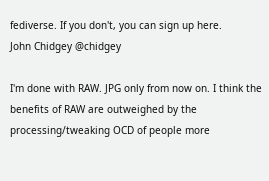fediverse. If you don't, you can sign up here.
John Chidgey @chidgey

I'm done with RAW. JPG only from now on. I think the benefits of RAW are outweighed by the processing/tweaking OCD of people more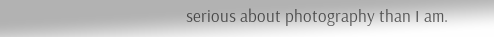serious about photography than I am.